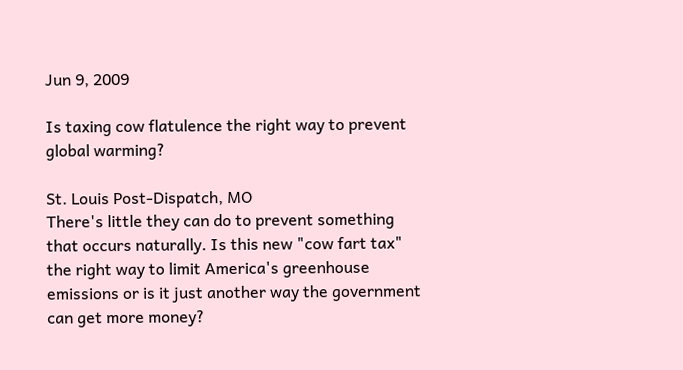Jun 9, 2009

Is taxing cow flatulence the right way to prevent global warming?

St. Louis Post-Dispatch, MO
There's little they can do to prevent something that occurs naturally. Is this new "cow fart tax" the right way to limit America's greenhouse emissions or is it just another way the government can get more money?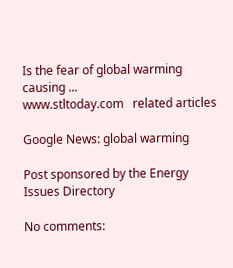Is the fear of global warming causing ...
www.stltoday.com   related articles

Google News: global warming

Post sponsored by the Energy Issues Directory

No comments: